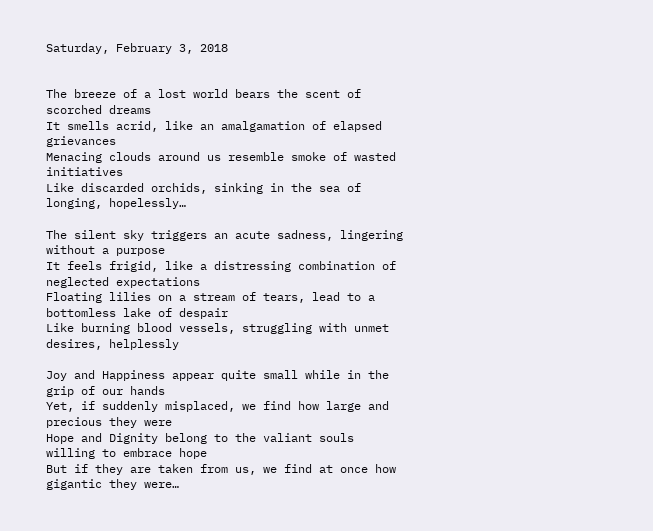Saturday, February 3, 2018


The breeze of a lost world bears the scent of scorched dreams
It smells acrid, like an amalgamation of elapsed grievances
Menacing clouds around us resemble smoke of wasted initiatives
Like discarded orchids, sinking in the sea of longing, hopelessly…

The silent sky triggers an acute sadness, lingering without a purpose
It feels frigid, like a distressing combination of neglected expectations
Floating lilies on a stream of tears, lead to a bottomless lake of despair
Like burning blood vessels, struggling with unmet desires, helplessly

Joy and Happiness appear quite small while in the grip of our hands
Yet, if suddenly misplaced, we find how large and precious they were
Hope and Dignity belong to the valiant souls willing to embrace hope
But if they are taken from us, we find at once how gigantic they were…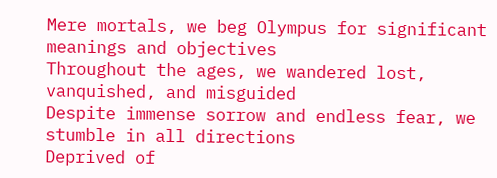Mere mortals, we beg Olympus for significant meanings and objectives
Throughout the ages, we wandered lost, vanquished, and misguided
Despite immense sorrow and endless fear, we stumble in all directions
Deprived of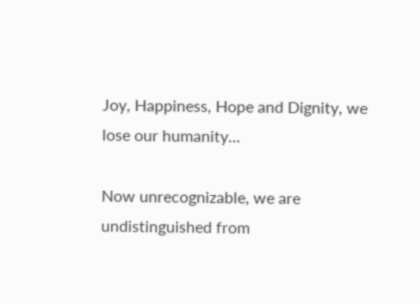Joy, Happiness, Hope and Dignity, we lose our humanity…

Now unrecognizable, we are undistinguished from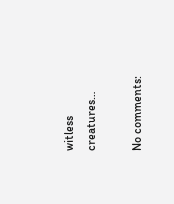witless creatures…

No comments: